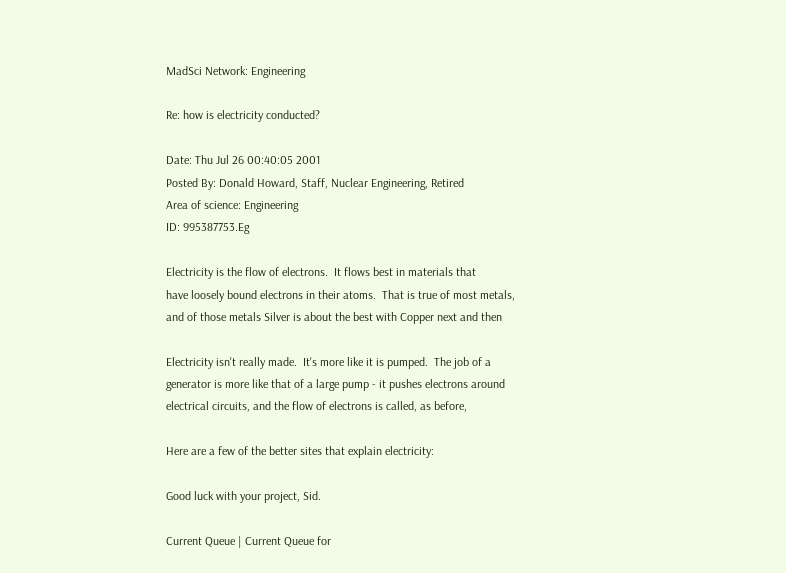MadSci Network: Engineering

Re: how is electricity conducted?

Date: Thu Jul 26 00:40:05 2001
Posted By: Donald Howard, Staff, Nuclear Engineering, Retired
Area of science: Engineering
ID: 995387753.Eg

Electricity is the flow of electrons.  It flows best in materials that
have loosely bound electrons in their atoms.  That is true of most metals,
and of those metals Silver is about the best with Copper next and then

Electricity isn't really made.  It's more like it is pumped.  The job of a
generator is more like that of a large pump - it pushes electrons around
electrical circuits, and the flow of electrons is called, as before,

Here are a few of the better sites that explain electricity:

Good luck with your project, Sid.

Current Queue | Current Queue for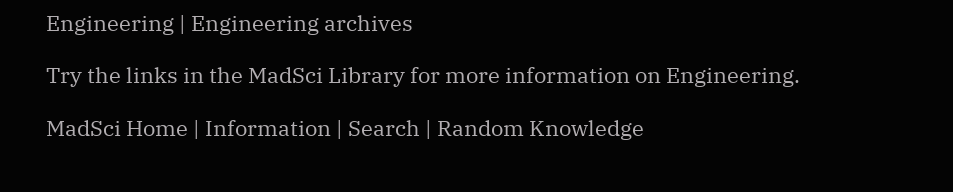Engineering | Engineering archives

Try the links in the MadSci Library for more information on Engineering.

MadSci Home | Information | Search | Random Knowledge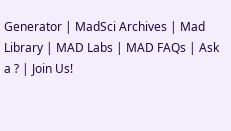Generator | MadSci Archives | Mad Library | MAD Labs | MAD FAQs | Ask a ? | Join Us!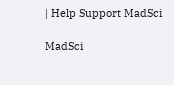| Help Support MadSci

MadSci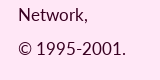Network,
© 1995-2001.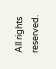All rights reserved.